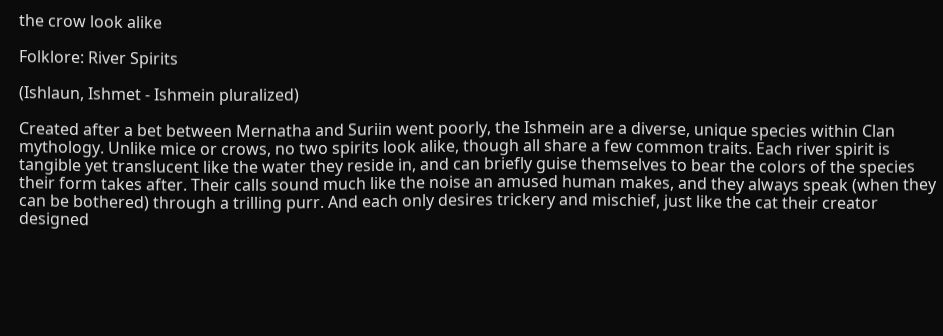the crow look alike

Folklore: River Spirits

(Ishlaun, Ishmet - Ishmein pluralized)

Created after a bet between Mernatha and Suriin went poorly, the Ishmein are a diverse, unique species within Clan mythology. Unlike mice or crows, no two spirits look alike, though all share a few common traits. Each river spirit is tangible yet translucent like the water they reside in, and can briefly guise themselves to bear the colors of the species their form takes after. Their calls sound much like the noise an amused human makes, and they always speak (when they can be bothered) through a trilling purr. And each only desires trickery and mischief, just like the cat their creator designed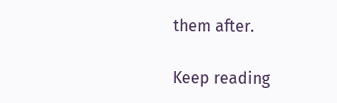them after.

Keep reading